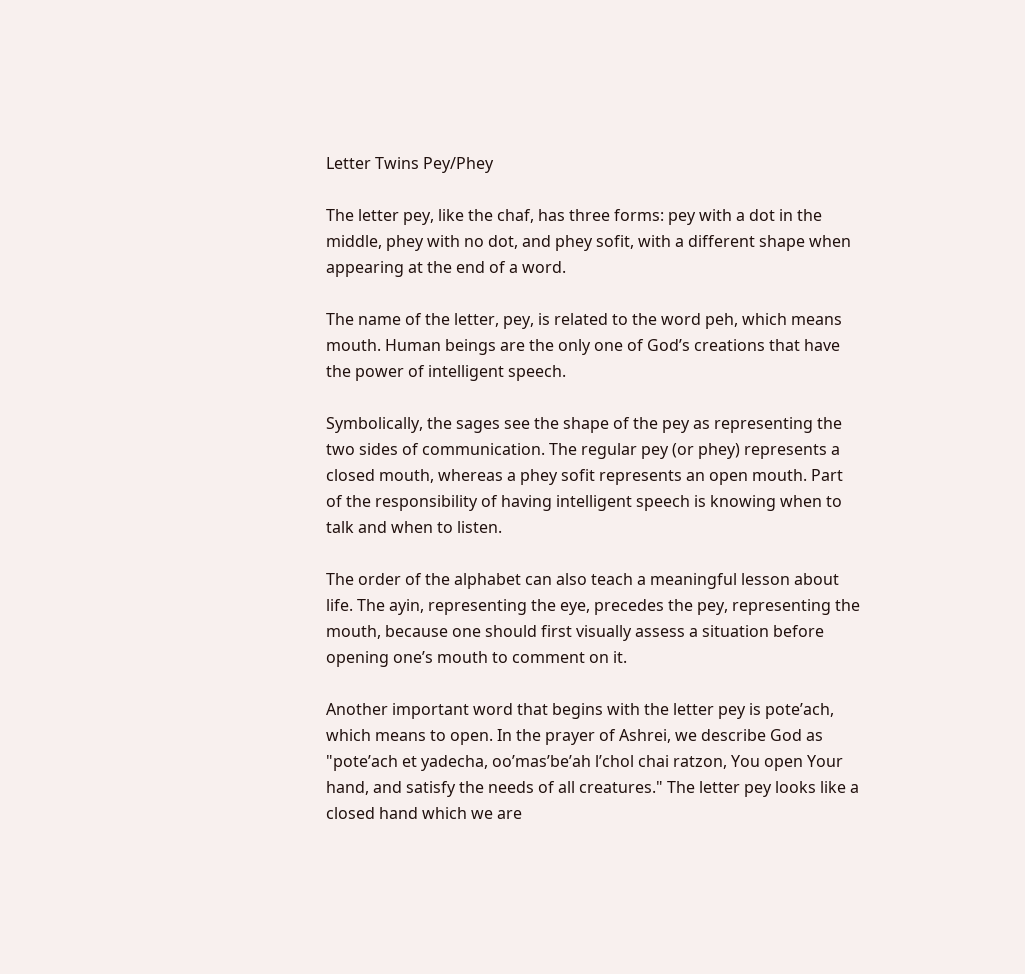Letter Twins Pey/Phey

The letter pey, like the chaf, has three forms: pey with a dot in the middle, phey with no dot, and phey sofit, with a different shape when appearing at the end of a word.

The name of the letter, pey, is related to the word peh, which means mouth. Human beings are the only one of God’s creations that have the power of intelligent speech.

Symbolically, the sages see the shape of the pey as representing the two sides of communication. The regular pey (or phey) represents a closed mouth, whereas a phey sofit represents an open mouth. Part of the responsibility of having intelligent speech is knowing when to talk and when to listen.

The order of the alphabet can also teach a meaningful lesson about life. The ayin, representing the eye, precedes the pey, representing the mouth, because one should first visually assess a situation before opening one’s mouth to comment on it.

Another important word that begins with the letter pey is pote’ach, which means to open. In the prayer of Ashrei, we describe God as "pote’ach et yadecha, oo’mas’be’ah l’chol chai ratzon, You open Your hand, and satisfy the needs of all creatures." The letter pey looks like a closed hand which we are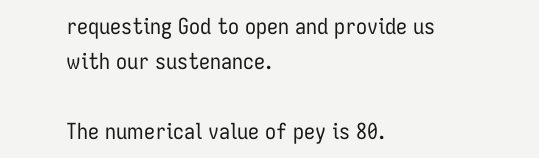requesting God to open and provide us with our sustenance.

The numerical value of pey is 80.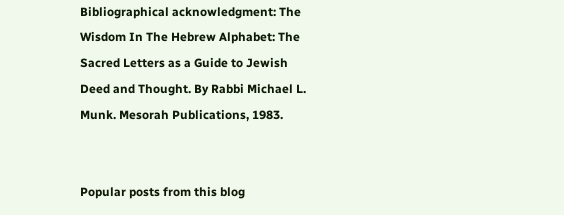Bibliographical acknowledgment: The Wisdom In The Hebrew Alphabet: The Sacred Letters as a Guide to Jewish Deed and Thought. By Rabbi Michael L. Munk. Mesorah Publications, 1983.


Popular posts from this blog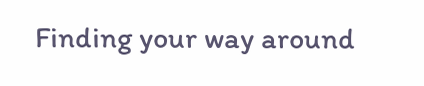Finding your way around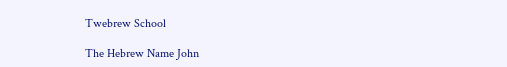Twebrew School

The Hebrew Name John